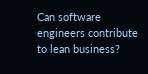Can software engineers contribute to lean business?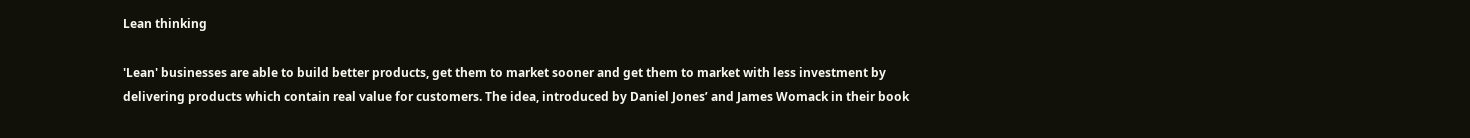Lean thinking

'Lean' businesses are able to build better products, get them to market sooner and get them to market with less investment by delivering products which contain real value for customers. The idea, introduced by Daniel Jones’ and James Womack in their book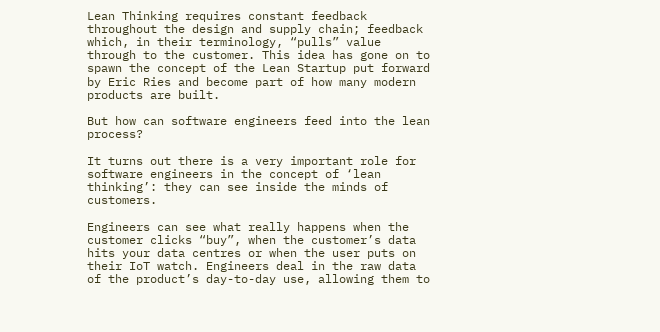Lean Thinking requires constant feedback throughout the design and supply chain; feedback which, in their terminology, “pulls” value through to the customer. This idea has gone on to spawn the concept of the Lean Startup put forward by Eric Ries and become part of how many modern products are built.

But how can software engineers feed into the lean process?

It turns out there is a very important role for software engineers in the concept of ‘lean thinking’: they can see inside the minds of customers.

Engineers can see what really happens when the customer clicks “buy”, when the customer’s data hits your data centres or when the user puts on their IoT watch. Engineers deal in the raw data of the product’s day-to-day use, allowing them to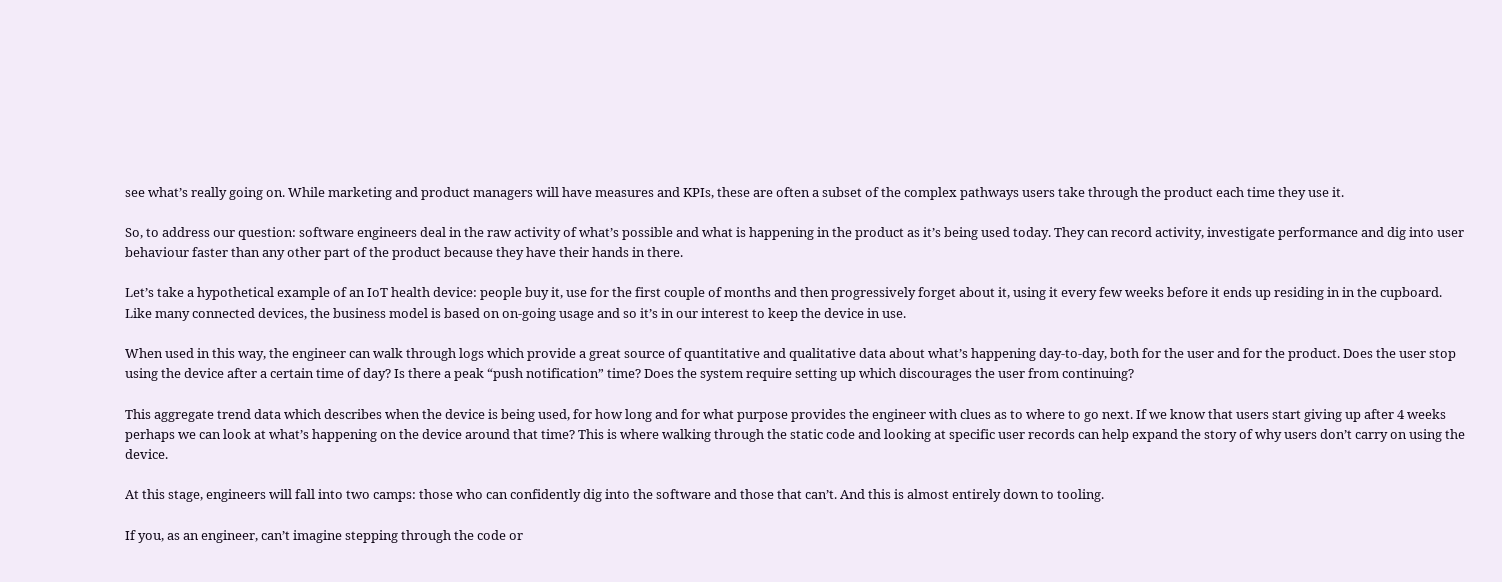see what’s really going on. While marketing and product managers will have measures and KPIs, these are often a subset of the complex pathways users take through the product each time they use it.

So, to address our question: software engineers deal in the raw activity of what’s possible and what is happening in the product as it’s being used today. They can record activity, investigate performance and dig into user behaviour faster than any other part of the product because they have their hands in there.

Let’s take a hypothetical example of an IoT health device: people buy it, use for the first couple of months and then progressively forget about it, using it every few weeks before it ends up residing in in the cupboard. Like many connected devices, the business model is based on on-going usage and so it’s in our interest to keep the device in use.

When used in this way, the engineer can walk through logs which provide a great source of quantitative and qualitative data about what’s happening day-to-day, both for the user and for the product. Does the user stop using the device after a certain time of day? Is there a peak “push notification” time? Does the system require setting up which discourages the user from continuing?

This aggregate trend data which describes when the device is being used, for how long and for what purpose provides the engineer with clues as to where to go next. If we know that users start giving up after 4 weeks perhaps we can look at what’s happening on the device around that time? This is where walking through the static code and looking at specific user records can help expand the story of why users don’t carry on using the device.

At this stage, engineers will fall into two camps: those who can confidently dig into the software and those that can’t. And this is almost entirely down to tooling.

If you, as an engineer, can’t imagine stepping through the code or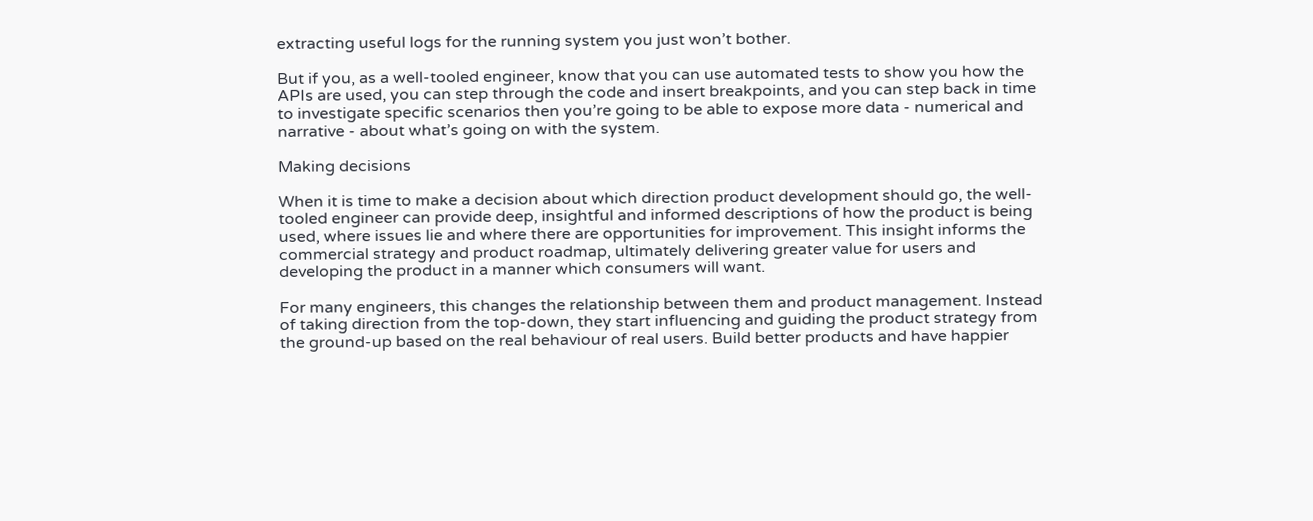extracting useful logs for the running system you just won’t bother.

But if you, as a well-tooled engineer, know that you can use automated tests to show you how the APIs are used, you can step through the code and insert breakpoints, and you can step back in time to investigate specific scenarios then you’re going to be able to expose more data - numerical and narrative - about what’s going on with the system.

Making decisions

When it is time to make a decision about which direction product development should go, the well-tooled engineer can provide deep, insightful and informed descriptions of how the product is being used, where issues lie and where there are opportunities for improvement. This insight informs the commercial strategy and product roadmap, ultimately delivering greater value for users and developing the product in a manner which consumers will want.

For many engineers, this changes the relationship between them and product management. Instead of taking direction from the top-down, they start influencing and guiding the product strategy from the ground-up based on the real behaviour of real users. Build better products and have happier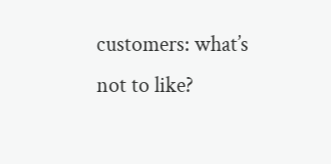customers: what’s not to like?